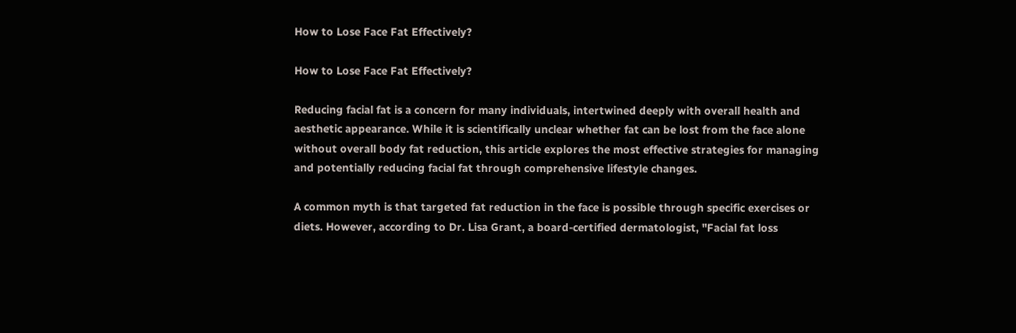How to Lose Face Fat Effectively?

How to Lose Face Fat Effectively?

Reducing facial fat is a concern for many individuals, intertwined deeply with overall health and aesthetic appearance. While it is scientifically unclear whether fat can be lost from the face alone without overall body fat reduction, this article explores the most effective strategies for managing and potentially reducing facial fat through comprehensive lifestyle changes.

A common myth is that targeted fat reduction in the face is possible through specific exercises or diets. However, according to Dr. Lisa Grant, a board-certified dermatologist, "Facial fat loss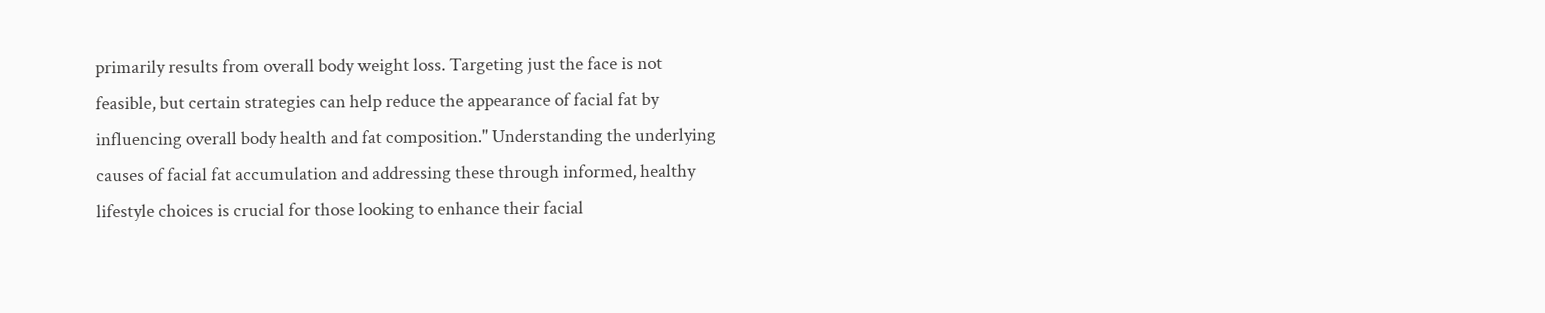primarily results from overall body weight loss. Targeting just the face is not feasible, but certain strategies can help reduce the appearance of facial fat by influencing overall body health and fat composition." Understanding the underlying causes of facial fat accumulation and addressing these through informed, healthy lifestyle choices is crucial for those looking to enhance their facial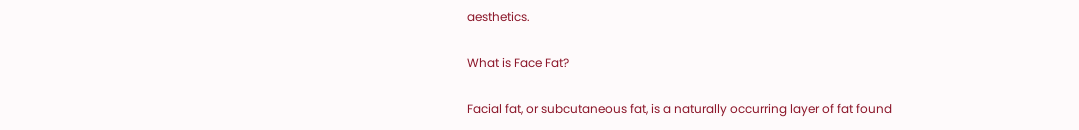aesthetics.

What is Face Fat?

Facial fat, or subcutaneous fat, is a naturally occurring layer of fat found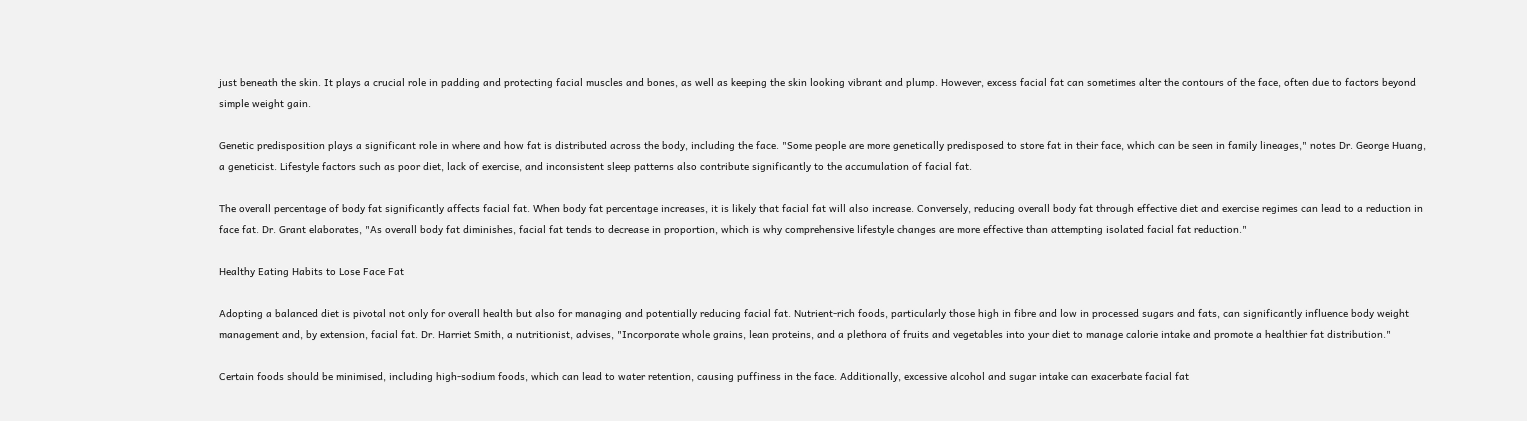just beneath the skin. It plays a crucial role in padding and protecting facial muscles and bones, as well as keeping the skin looking vibrant and plump. However, excess facial fat can sometimes alter the contours of the face, often due to factors beyond simple weight gain.

Genetic predisposition plays a significant role in where and how fat is distributed across the body, including the face. "Some people are more genetically predisposed to store fat in their face, which can be seen in family lineages," notes Dr. George Huang, a geneticist. Lifestyle factors such as poor diet, lack of exercise, and inconsistent sleep patterns also contribute significantly to the accumulation of facial fat.

The overall percentage of body fat significantly affects facial fat. When body fat percentage increases, it is likely that facial fat will also increase. Conversely, reducing overall body fat through effective diet and exercise regimes can lead to a reduction in face fat. Dr. Grant elaborates, "As overall body fat diminishes, facial fat tends to decrease in proportion, which is why comprehensive lifestyle changes are more effective than attempting isolated facial fat reduction."

Healthy Eating Habits to Lose Face Fat

Adopting a balanced diet is pivotal not only for overall health but also for managing and potentially reducing facial fat. Nutrient-rich foods, particularly those high in fibre and low in processed sugars and fats, can significantly influence body weight management and, by extension, facial fat. Dr. Harriet Smith, a nutritionist, advises, "Incorporate whole grains, lean proteins, and a plethora of fruits and vegetables into your diet to manage calorie intake and promote a healthier fat distribution."

Certain foods should be minimised, including high-sodium foods, which can lead to water retention, causing puffiness in the face. Additionally, excessive alcohol and sugar intake can exacerbate facial fat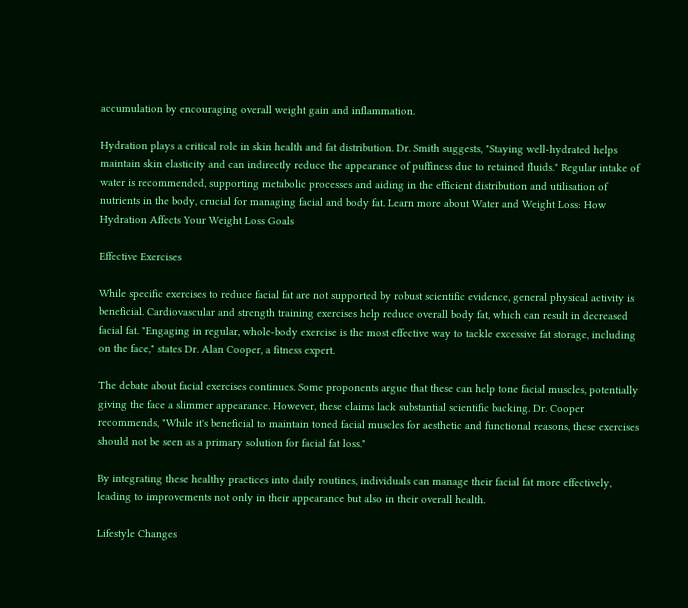accumulation by encouraging overall weight gain and inflammation.

Hydration plays a critical role in skin health and fat distribution. Dr. Smith suggests, "Staying well-hydrated helps maintain skin elasticity and can indirectly reduce the appearance of puffiness due to retained fluids." Regular intake of water is recommended, supporting metabolic processes and aiding in the efficient distribution and utilisation of nutrients in the body, crucial for managing facial and body fat. Learn more about Water and Weight Loss: How Hydration Affects Your Weight Loss Goals

Effective Exercises

While specific exercises to reduce facial fat are not supported by robust scientific evidence, general physical activity is beneficial. Cardiovascular and strength training exercises help reduce overall body fat, which can result in decreased facial fat. "Engaging in regular, whole-body exercise is the most effective way to tackle excessive fat storage, including on the face," states Dr. Alan Cooper, a fitness expert.

The debate about facial exercises continues. Some proponents argue that these can help tone facial muscles, potentially giving the face a slimmer appearance. However, these claims lack substantial scientific backing. Dr. Cooper recommends, "While it's beneficial to maintain toned facial muscles for aesthetic and functional reasons, these exercises should not be seen as a primary solution for facial fat loss."

By integrating these healthy practices into daily routines, individuals can manage their facial fat more effectively, leading to improvements not only in their appearance but also in their overall health.

Lifestyle Changes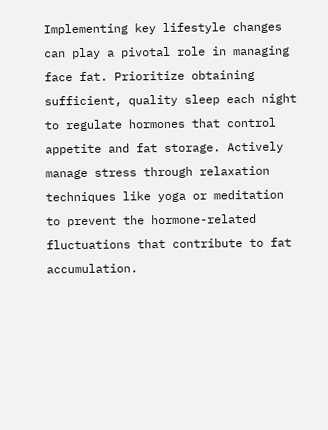Implementing key lifestyle changes can play a pivotal role in managing face fat. Prioritize obtaining sufficient, quality sleep each night to regulate hormones that control appetite and fat storage. Actively manage stress through relaxation techniques like yoga or meditation to prevent the hormone-related fluctuations that contribute to fat accumulation.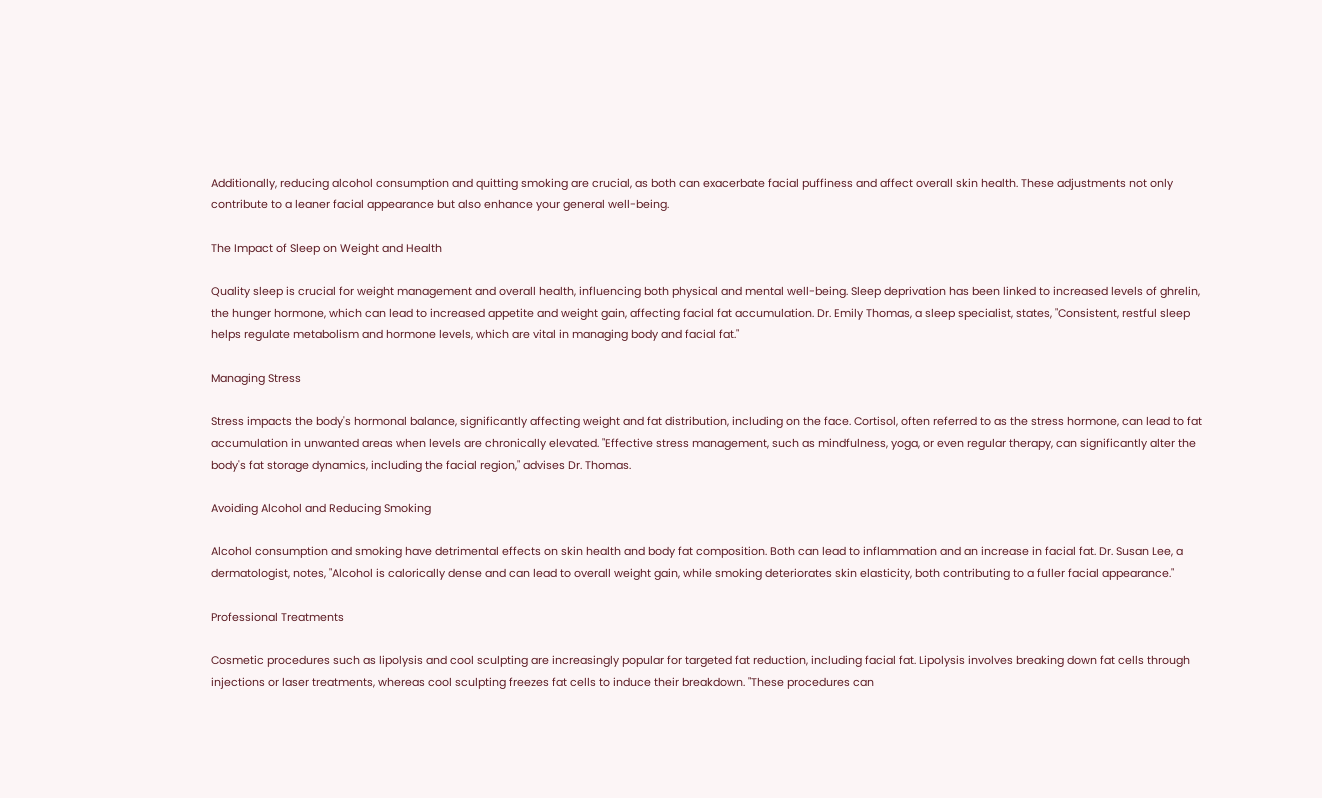Additionally, reducing alcohol consumption and quitting smoking are crucial, as both can exacerbate facial puffiness and affect overall skin health. These adjustments not only contribute to a leaner facial appearance but also enhance your general well-being.

The Impact of Sleep on Weight and Health

Quality sleep is crucial for weight management and overall health, influencing both physical and mental well-being. Sleep deprivation has been linked to increased levels of ghrelin, the hunger hormone, which can lead to increased appetite and weight gain, affecting facial fat accumulation. Dr. Emily Thomas, a sleep specialist, states, "Consistent, restful sleep helps regulate metabolism and hormone levels, which are vital in managing body and facial fat."

Managing Stress

Stress impacts the body's hormonal balance, significantly affecting weight and fat distribution, including on the face. Cortisol, often referred to as the stress hormone, can lead to fat accumulation in unwanted areas when levels are chronically elevated. "Effective stress management, such as mindfulness, yoga, or even regular therapy, can significantly alter the body's fat storage dynamics, including the facial region," advises Dr. Thomas.

Avoiding Alcohol and Reducing Smoking

Alcohol consumption and smoking have detrimental effects on skin health and body fat composition. Both can lead to inflammation and an increase in facial fat. Dr. Susan Lee, a dermatologist, notes, "Alcohol is calorically dense and can lead to overall weight gain, while smoking deteriorates skin elasticity, both contributing to a fuller facial appearance."

Professional Treatments

Cosmetic procedures such as lipolysis and cool sculpting are increasingly popular for targeted fat reduction, including facial fat. Lipolysis involves breaking down fat cells through injections or laser treatments, whereas cool sculpting freezes fat cells to induce their breakdown. "These procedures can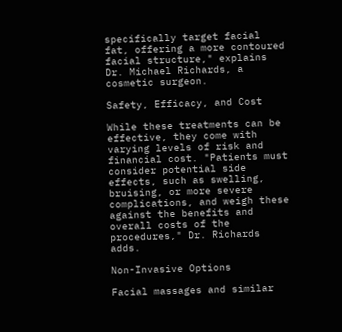specifically target facial fat, offering a more contoured facial structure," explains Dr. Michael Richards, a cosmetic surgeon.

Safety, Efficacy, and Cost

While these treatments can be effective, they come with varying levels of risk and financial cost. "Patients must consider potential side effects, such as swelling, bruising, or more severe complications, and weigh these against the benefits and overall costs of the procedures," Dr. Richards adds.

Non-Invasive Options

Facial massages and similar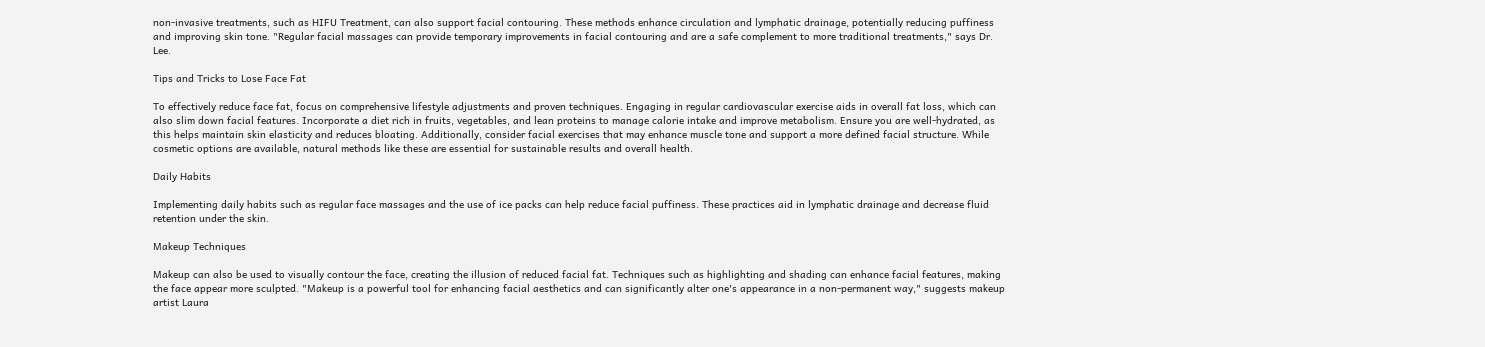non-invasive treatments, such as HIFU Treatment, can also support facial contouring. These methods enhance circulation and lymphatic drainage, potentially reducing puffiness and improving skin tone. "Regular facial massages can provide temporary improvements in facial contouring and are a safe complement to more traditional treatments," says Dr. Lee.

Tips and Tricks to Lose Face Fat

To effectively reduce face fat, focus on comprehensive lifestyle adjustments and proven techniques. Engaging in regular cardiovascular exercise aids in overall fat loss, which can also slim down facial features. Incorporate a diet rich in fruits, vegetables, and lean proteins to manage calorie intake and improve metabolism. Ensure you are well-hydrated, as this helps maintain skin elasticity and reduces bloating. Additionally, consider facial exercises that may enhance muscle tone and support a more defined facial structure. While cosmetic options are available, natural methods like these are essential for sustainable results and overall health.

Daily Habits

Implementing daily habits such as regular face massages and the use of ice packs can help reduce facial puffiness. These practices aid in lymphatic drainage and decrease fluid retention under the skin.

Makeup Techniques

Makeup can also be used to visually contour the face, creating the illusion of reduced facial fat. Techniques such as highlighting and shading can enhance facial features, making the face appear more sculpted. "Makeup is a powerful tool for enhancing facial aesthetics and can significantly alter one's appearance in a non-permanent way," suggests makeup artist Laura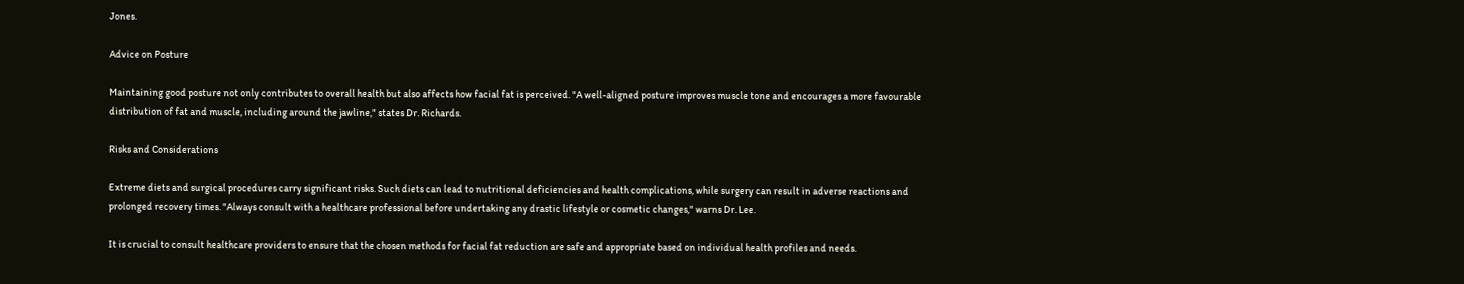Jones.

Advice on Posture

Maintaining good posture not only contributes to overall health but also affects how facial fat is perceived. "A well-aligned posture improves muscle tone and encourages a more favourable distribution of fat and muscle, including around the jawline," states Dr. Richards.

Risks and Considerations

Extreme diets and surgical procedures carry significant risks. Such diets can lead to nutritional deficiencies and health complications, while surgery can result in adverse reactions and prolonged recovery times. "Always consult with a healthcare professional before undertaking any drastic lifestyle or cosmetic changes," warns Dr. Lee.

It is crucial to consult healthcare providers to ensure that the chosen methods for facial fat reduction are safe and appropriate based on individual health profiles and needs.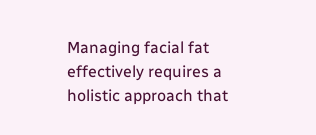Managing facial fat effectively requires a holistic approach that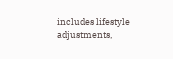includes lifestyle adjustments,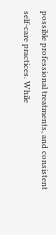possible professional treatments, and consistent self-care practices. While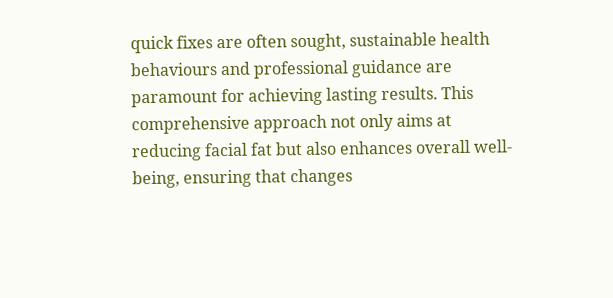quick fixes are often sought, sustainable health behaviours and professional guidance are paramount for achieving lasting results. This comprehensive approach not only aims at reducing facial fat but also enhances overall well-being, ensuring that changes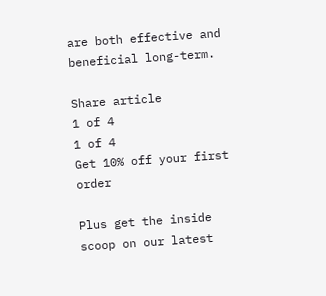are both effective and beneficial long-term.

Share article
1 of 4
1 of 4
Get 10% off your first order

Plus get the inside scoop on our latest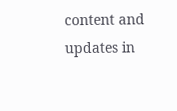content and updates in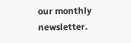our monthly newsletter.